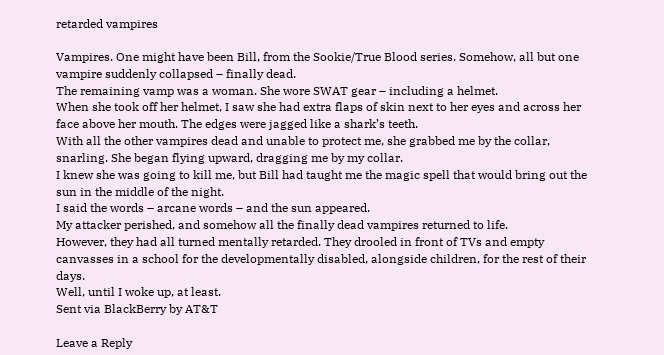retarded vampires

Vampires. One might have been Bill, from the Sookie/True Blood series. Somehow, all but one vampire suddenly collapsed – finally dead.
The remaining vamp was a woman. She wore SWAT gear – including a helmet.
When she took off her helmet, I saw she had extra flaps of skin next to her eyes and across her face above her mouth. The edges were jagged like a shark’s teeth.
With all the other vampires dead and unable to protect me, she grabbed me by the collar, snarling. She began flying upward, dragging me by my collar.
I knew she was going to kill me, but Bill had taught me the magic spell that would bring out the sun in the middle of the night.
I said the words – arcane words – and the sun appeared.
My attacker perished, and somehow all the finally dead vampires returned to life.
However, they had all turned mentally retarded. They drooled in front of TVs and empty canvasses in a school for the developmentally disabled, alongside children, for the rest of their days.
Well, until I woke up, at least.
Sent via BlackBerry by AT&T

Leave a Reply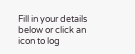Fill in your details below or click an icon to log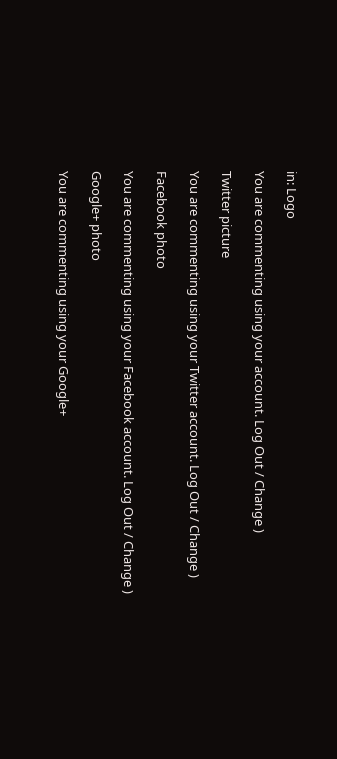in: Logo

You are commenting using your account. Log Out / Change )

Twitter picture

You are commenting using your Twitter account. Log Out / Change )

Facebook photo

You are commenting using your Facebook account. Log Out / Change )

Google+ photo

You are commenting using your Google+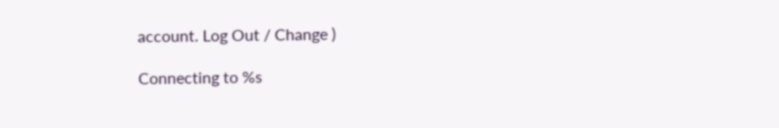account. Log Out / Change )

Connecting to %s